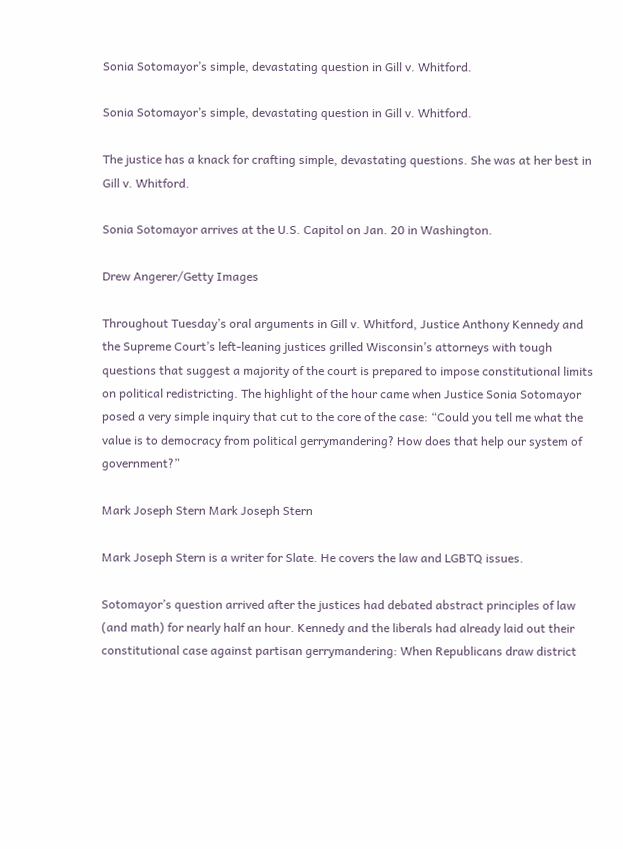Sonia Sotomayor’s simple, devastating question in Gill v. Whitford.

Sonia Sotomayor’s simple, devastating question in Gill v. Whitford.

The justice has a knack for crafting simple, devastating questions. She was at her best in Gill v. Whitford.

Sonia Sotomayor arrives at the U.S. Capitol on Jan. 20 in Washington.

Drew Angerer/Getty Images

Throughout Tuesday’s oral arguments in Gill v. Whitford, Justice Anthony Kennedy and the Supreme Court’s left-leaning justices grilled Wisconsin’s attorneys with tough questions that suggest a majority of the court is prepared to impose constitutional limits on political redistricting. The highlight of the hour came when Justice Sonia Sotomayor posed a very simple inquiry that cut to the core of the case: “Could you tell me what the value is to democracy from political gerrymandering? How does that help our system of government?”

Mark Joseph Stern Mark Joseph Stern

Mark Joseph Stern is a writer for Slate. He covers the law and LGBTQ issues.

Sotomayor’s question arrived after the justices had debated abstract principles of law (and math) for nearly half an hour. Kennedy and the liberals had already laid out their constitutional case against partisan gerrymandering: When Republicans draw district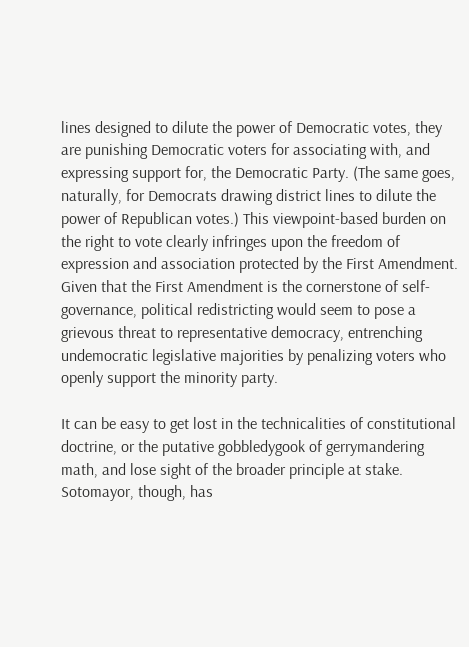lines designed to dilute the power of Democratic votes, they are punishing Democratic voters for associating with, and expressing support for, the Democratic Party. (The same goes, naturally, for Democrats drawing district lines to dilute the power of Republican votes.) This viewpoint-based burden on the right to vote clearly infringes upon the freedom of expression and association protected by the First Amendment. Given that the First Amendment is the cornerstone of self-governance, political redistricting would seem to pose a grievous threat to representative democracy, entrenching undemocratic legislative majorities by penalizing voters who openly support the minority party.

It can be easy to get lost in the technicalities of constitutional doctrine, or the putative gobbledygook of gerrymandering math, and lose sight of the broader principle at stake. Sotomayor, though, has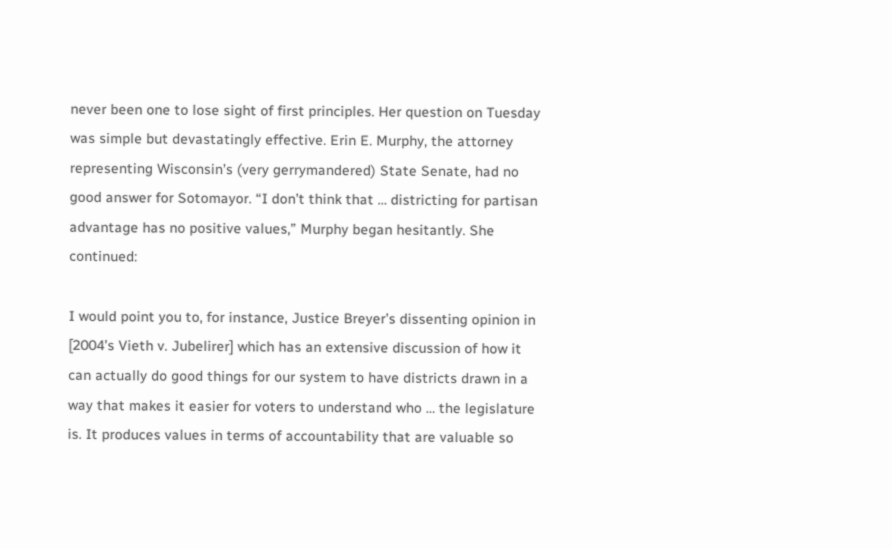never been one to lose sight of first principles. Her question on Tuesday was simple but devastatingly effective. Erin E. Murphy, the attorney representing Wisconsin’s (very gerrymandered) State Senate, had no good answer for Sotomayor. “I don’t think that … districting for partisan advantage has no positive values,” Murphy began hesitantly. She continued:

I would point you to, for instance, Justice Breyer’s dissenting opinion in [2004’s Vieth v. Jubelirer] which has an extensive discussion of how it can actually do good things for our system to have districts drawn in a way that makes it easier for voters to understand who … the legislature is. It produces values in terms of accountability that are valuable so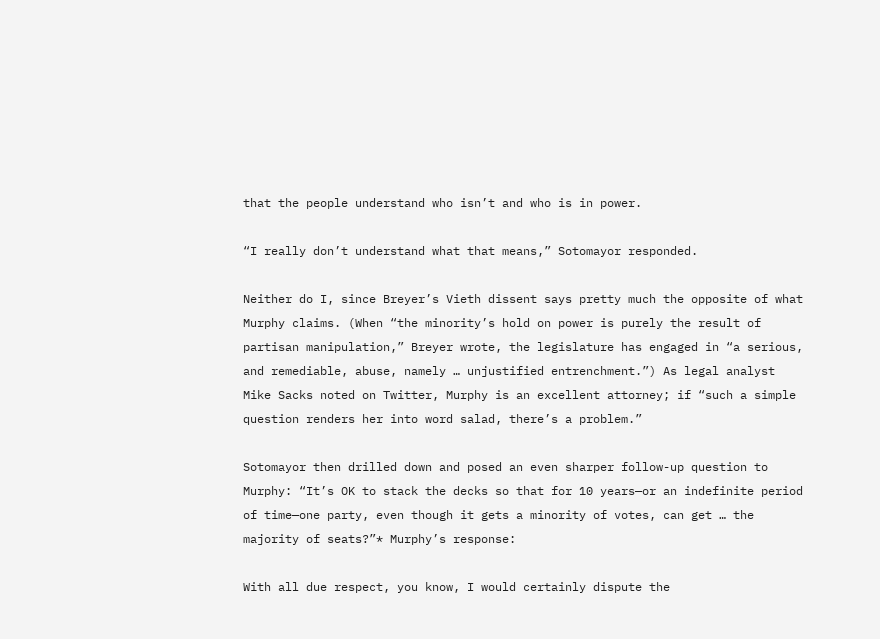that the people understand who isn’t and who is in power.

“I really don’t understand what that means,” Sotomayor responded.

Neither do I, since Breyer’s Vieth dissent says pretty much the opposite of what Murphy claims. (When “the minority’s hold on power is purely the result of partisan manipulation,” Breyer wrote, the legislature has engaged in “a serious, and remediable, abuse, namely … unjustified entrenchment.”) As legal analyst Mike Sacks noted on Twitter, Murphy is an excellent attorney; if “such a simple question renders her into word salad, there’s a problem.”

Sotomayor then drilled down and posed an even sharper follow-up question to Murphy: “It’s OK to stack the decks so that for 10 years—or an indefinite period of time—one party, even though it gets a minority of votes, can get … the majority of seats?”* Murphy’s response:

With all due respect, you know, I would certainly dispute the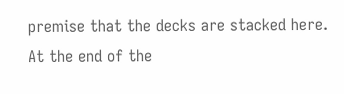premise that the decks are stacked here. At the end of the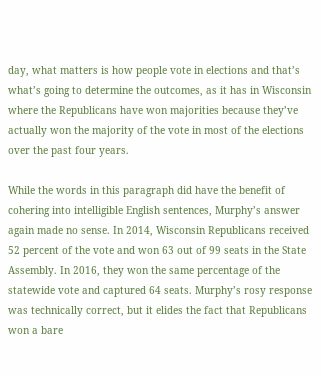day, what matters is how people vote in elections and that’s what’s going to determine the outcomes, as it has in Wisconsin where the Republicans have won majorities because they’ve actually won the majority of the vote in most of the elections over the past four years.

While the words in this paragraph did have the benefit of cohering into intelligible English sentences, Murphy’s answer again made no sense. In 2014, Wisconsin Republicans received 52 percent of the vote and won 63 out of 99 seats in the State Assembly. In 2016, they won the same percentage of the statewide vote and captured 64 seats. Murphy’s rosy response was technically correct, but it elides the fact that Republicans won a bare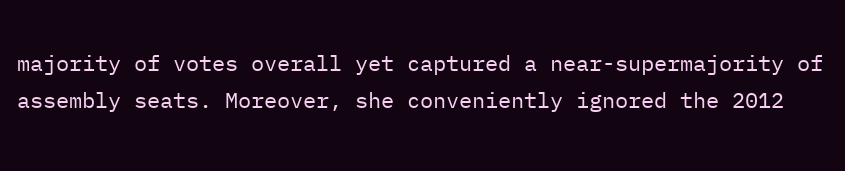majority of votes overall yet captured a near-supermajority of assembly seats. Moreover, she conveniently ignored the 2012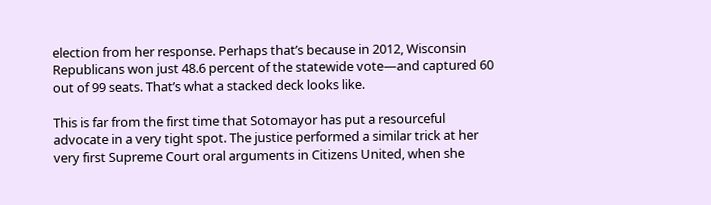election from her response. Perhaps that’s because in 2012, Wisconsin Republicans won just 48.6 percent of the statewide vote—and captured 60 out of 99 seats. That’s what a stacked deck looks like.

This is far from the first time that Sotomayor has put a resourceful advocate in a very tight spot. The justice performed a similar trick at her very first Supreme Court oral arguments in Citizens United, when she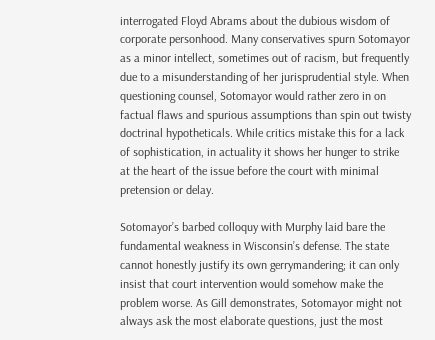interrogated Floyd Abrams about the dubious wisdom of corporate personhood. Many conservatives spurn Sotomayor as a minor intellect, sometimes out of racism, but frequently due to a misunderstanding of her jurisprudential style. When questioning counsel, Sotomayor would rather zero in on factual flaws and spurious assumptions than spin out twisty doctrinal hypotheticals. While critics mistake this for a lack of sophistication, in actuality it shows her hunger to strike at the heart of the issue before the court with minimal pretension or delay.

Sotomayor’s barbed colloquy with Murphy laid bare the fundamental weakness in Wisconsin’s defense. The state cannot honestly justify its own gerrymandering; it can only insist that court intervention would somehow make the problem worse. As Gill demonstrates, Sotomayor might not always ask the most elaborate questions, just the most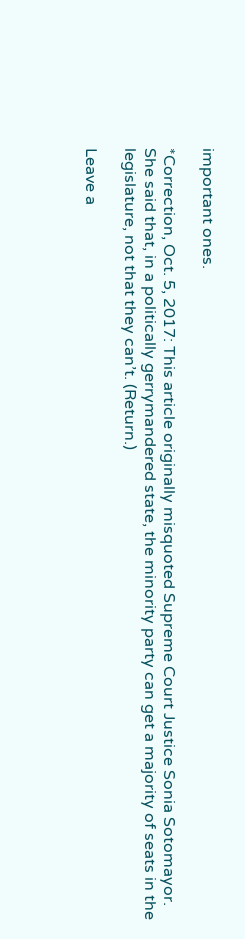important ones.

*Correction, Oct. 5, 2017: This article originally misquoted Supreme Court Justice Sonia Sotomayor. She said that, in a politically gerrymandered state, the minority party can get a majority of seats in the legislature, not that they can’t. (Return.)

Leave a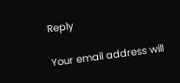Reply

Your email address will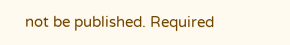not be published. Required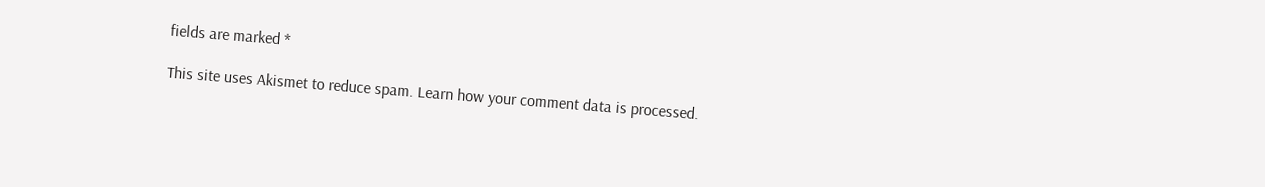fields are marked *

This site uses Akismet to reduce spam. Learn how your comment data is processed.